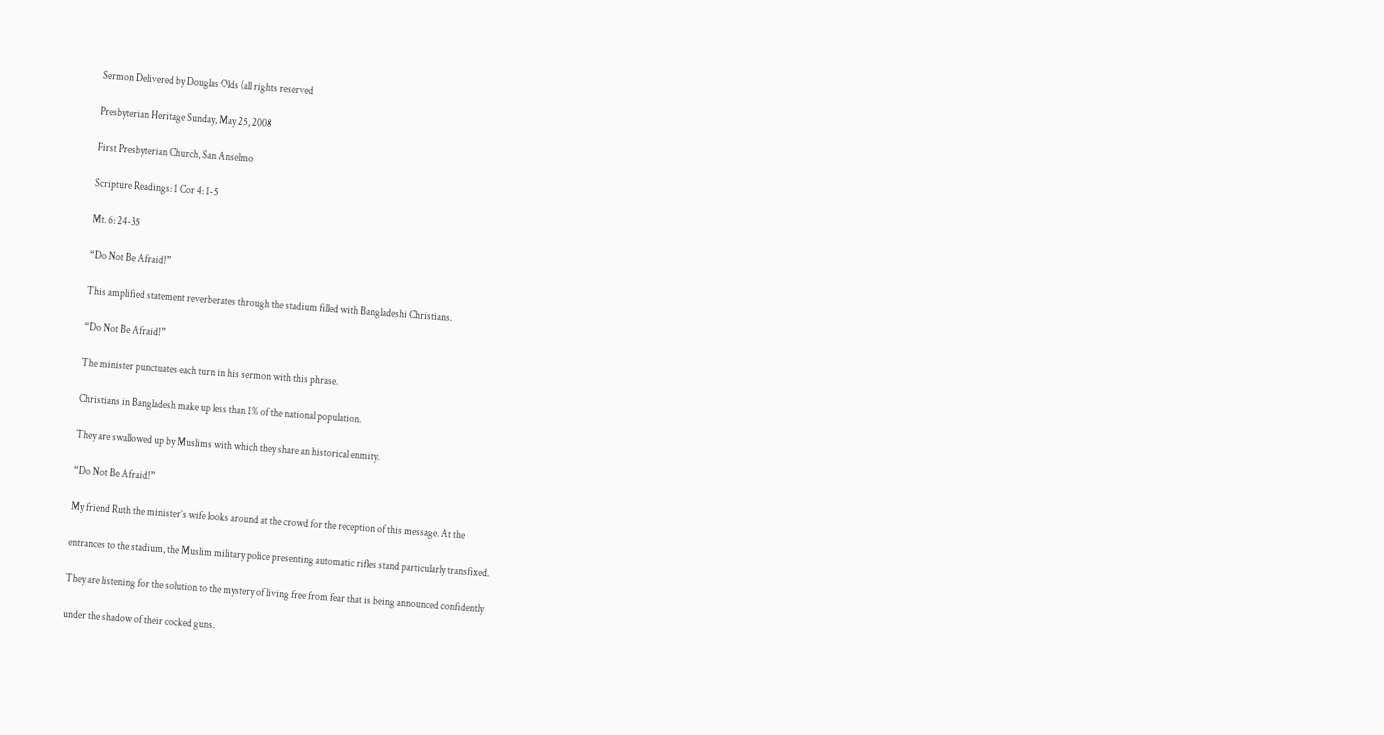Sermon Delivered by Douglas Olds (all rights reserved

Presbyterian Heritage Sunday, May 25, 2008

First Presbyterian Church, San Anselmo

Scripture Readings: 1 Cor 4: 1-5

Mt. 6: 24-35

“Do Not Be Afraid!”

This amplified statement reverberates through the stadium filled with Bangladeshi Christians.

“Do Not Be Afraid!”

The minister punctuates each turn in his sermon with this phrase.

Christians in Bangladesh make up less than 1% of the national population.

They are swallowed up by Muslims with which they share an historical enmity.

“Do Not Be Afraid!”

My friend Ruth the minister’s wife looks around at the crowd for the reception of this message. At the

entrances to the stadium, the Muslim military police presenting automatic rifles stand particularly transfixed.

They are listening for the solution to the mystery of living free from fear that is being announced confidently

under the shadow of their cocked guns.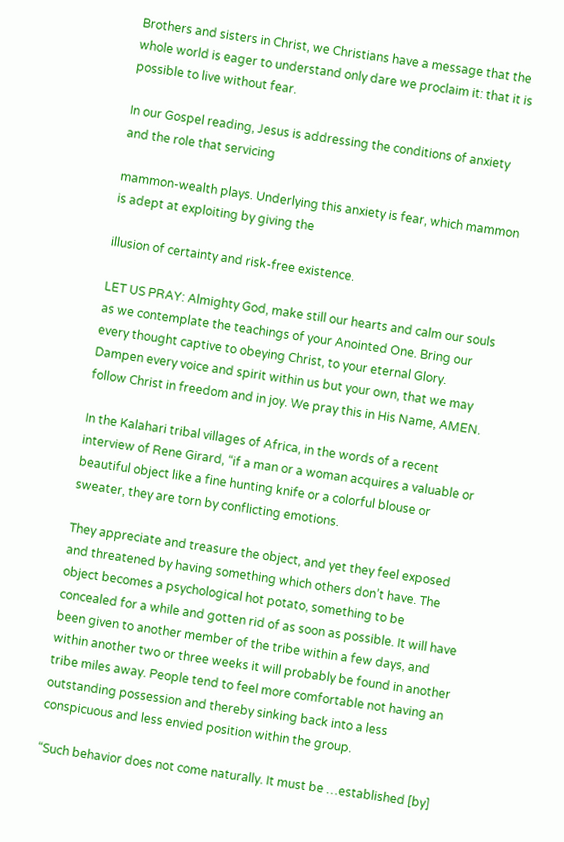Brothers and sisters in Christ, we Christians have a message that the whole world is eager to understand only dare we proclaim it: that it is possible to live without fear.

In our Gospel reading, Jesus is addressing the conditions of anxiety and the role that servicing

mammon-wealth plays. Underlying this anxiety is fear, which mammon is adept at exploiting by giving the

illusion of certainty and risk-free existence.

LET US PRAY: Almighty God, make still our hearts and calm our souls as we contemplate the teachings of your Anointed One. Bring our every thought captive to obeying Christ, to your eternal Glory. Dampen every voice and spirit within us but your own, that we may follow Christ in freedom and in joy. We pray this in His Name, AMEN.

In the Kalahari tribal villages of Africa, in the words of a recent interview of Rene Girard, “if a man or a woman acquires a valuable or beautiful object like a fine hunting knife or a colorful blouse or sweater, they are torn by conflicting emotions.

They appreciate and treasure the object, and yet they feel exposed and threatened by having something which others don’t have. The object becomes a psychological hot potato, something to be concealed for a while and gotten rid of as soon as possible. It will have been given to another member of the tribe within a few days, and within another two or three weeks it will probably be found in another tribe miles away. People tend to feel more comfortable not having an outstanding possession and thereby sinking back into a less conspicuous and less envied position within the group.

“Such behavior does not come naturally. It must be …established [by]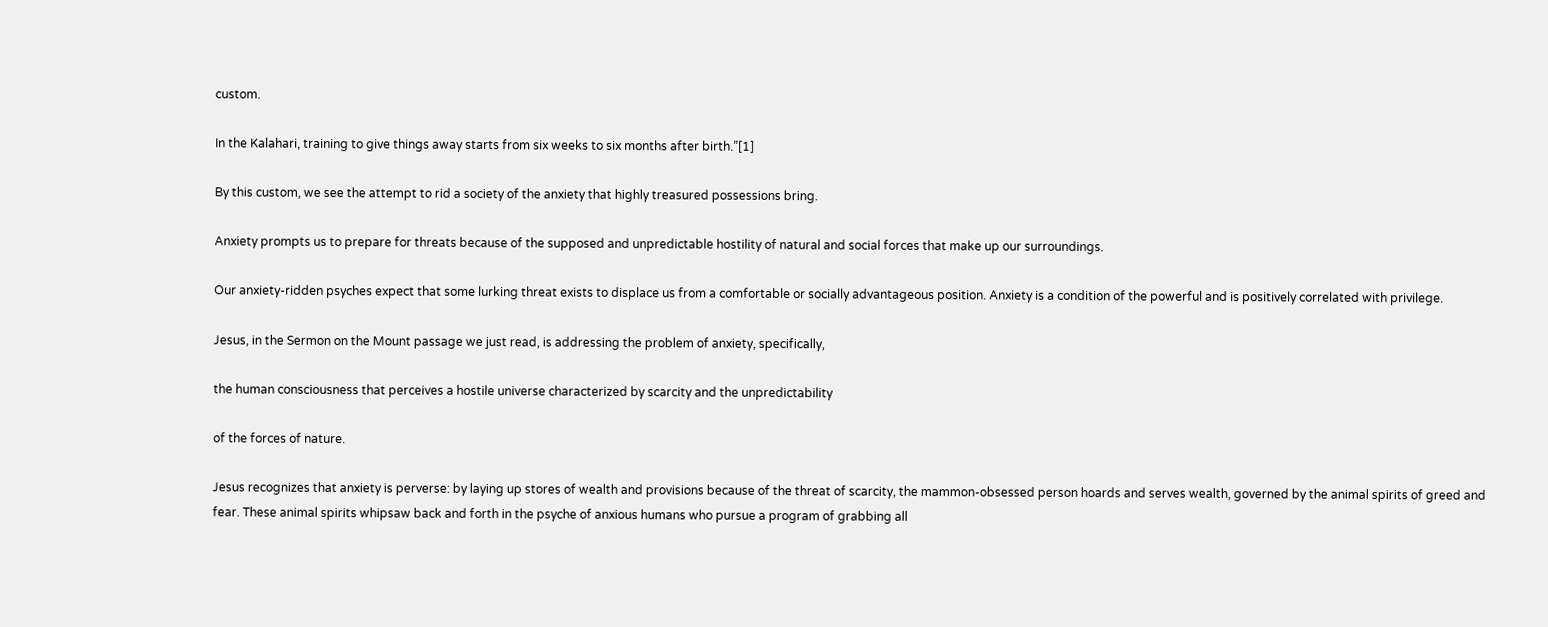custom.

In the Kalahari, training to give things away starts from six weeks to six months after birth.”[1]

By this custom, we see the attempt to rid a society of the anxiety that highly treasured possessions bring.

Anxiety prompts us to prepare for threats because of the supposed and unpredictable hostility of natural and social forces that make up our surroundings.

Our anxiety-ridden psyches expect that some lurking threat exists to displace us from a comfortable or socially advantageous position. Anxiety is a condition of the powerful and is positively correlated with privilege.

Jesus, in the Sermon on the Mount passage we just read, is addressing the problem of anxiety, specifically,

the human consciousness that perceives a hostile universe characterized by scarcity and the unpredictability

of the forces of nature.

Jesus recognizes that anxiety is perverse: by laying up stores of wealth and provisions because of the threat of scarcity, the mammon-obsessed person hoards and serves wealth, governed by the animal spirits of greed and fear. These animal spirits whipsaw back and forth in the psyche of anxious humans who pursue a program of grabbing all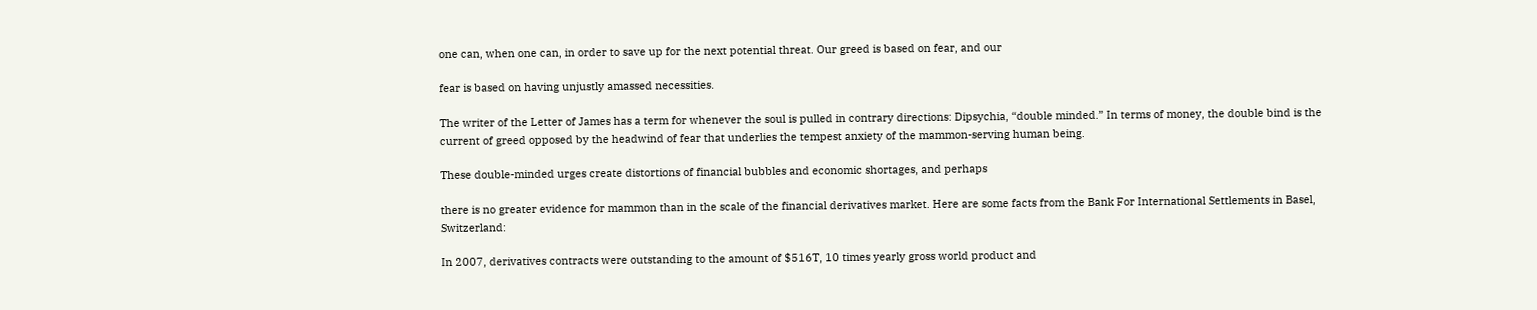one can, when one can, in order to save up for the next potential threat. Our greed is based on fear, and our

fear is based on having unjustly amassed necessities.

The writer of the Letter of James has a term for whenever the soul is pulled in contrary directions: Dipsychia, “double minded.” In terms of money, the double bind is the current of greed opposed by the headwind of fear that underlies the tempest anxiety of the mammon-serving human being.

These double-minded urges create distortions of financial bubbles and economic shortages, and perhaps

there is no greater evidence for mammon than in the scale of the financial derivatives market. Here are some facts from the Bank For International Settlements in Basel, Switzerland:

In 2007, derivatives contracts were outstanding to the amount of $516T, 10 times yearly gross world product and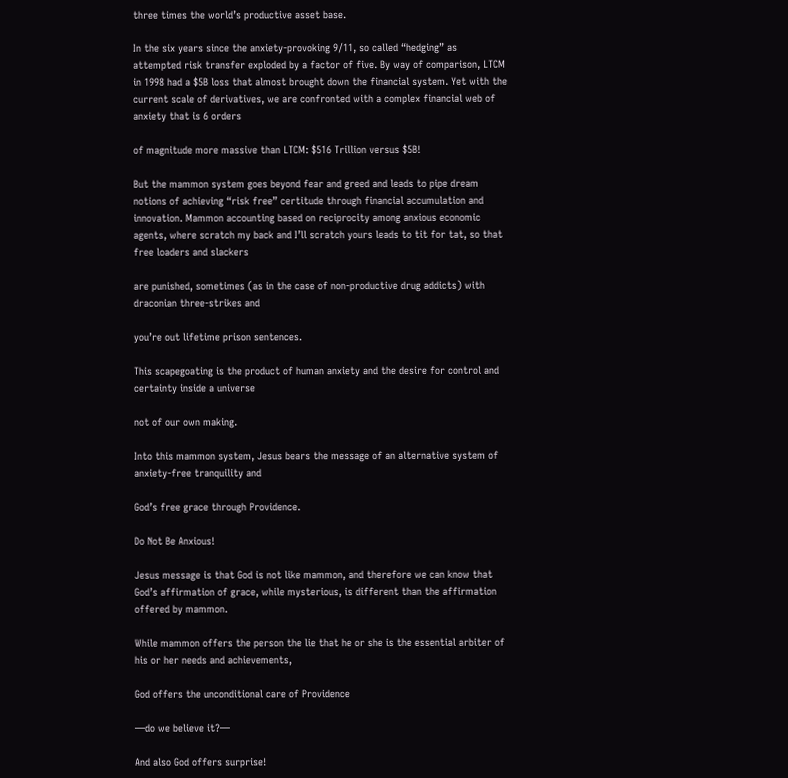three times the world’s productive asset base.

In the six years since the anxiety-provoking 9/11, so called “hedging” as attempted risk transfer exploded by a factor of five. By way of comparison, LTCM in 1998 had a $5B loss that almost brought down the financial system. Yet with the current scale of derivatives, we are confronted with a complex financial web of anxiety that is 6 orders

of magnitude more massive than LTCM: $516 Trillion versus $5B!

But the mammon system goes beyond fear and greed and leads to pipe dream notions of achieving “risk free” certitude through financial accumulation and innovation. Mammon accounting based on reciprocity among anxious economic agents, where scratch my back and I’ll scratch yours leads to tit for tat, so that free loaders and slackers

are punished, sometimes (as in the case of non-productive drug addicts) with draconian three-strikes and

you’re out lifetime prison sentences.

This scapegoating is the product of human anxiety and the desire for control and certainty inside a universe

not of our own making.

Into this mammon system, Jesus bears the message of an alternative system of anxiety-free tranquility and

God’s free grace through Providence.

Do Not Be Anxious!

Jesus message is that God is not like mammon, and therefore we can know that God’s affirmation of grace, while mysterious, is different than the affirmation offered by mammon.

While mammon offers the person the lie that he or she is the essential arbiter of his or her needs and achievements,

God offers the unconditional care of Providence

—do we believe it?—

And also God offers surprise!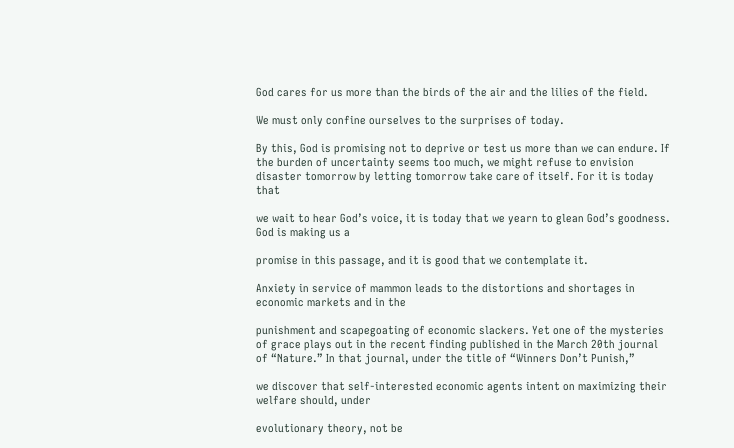God cares for us more than the birds of the air and the lilies of the field.

We must only confine ourselves to the surprises of today.

By this, God is promising not to deprive or test us more than we can endure. If the burden of uncertainty seems too much, we might refuse to envision disaster tomorrow by letting tomorrow take care of itself. For it is today that

we wait to hear God’s voice, it is today that we yearn to glean God’s goodness. God is making us a

promise in this passage, and it is good that we contemplate it.

Anxiety in service of mammon leads to the distortions and shortages in economic markets and in the

punishment and scapegoating of economic slackers. Yet one of the mysteries of grace plays out in the recent finding published in the March 20th journal of “Nature.” In that journal, under the title of “Winners Don’t Punish,”

we discover that self-interested economic agents intent on maximizing their welfare should, under

evolutionary theory, not be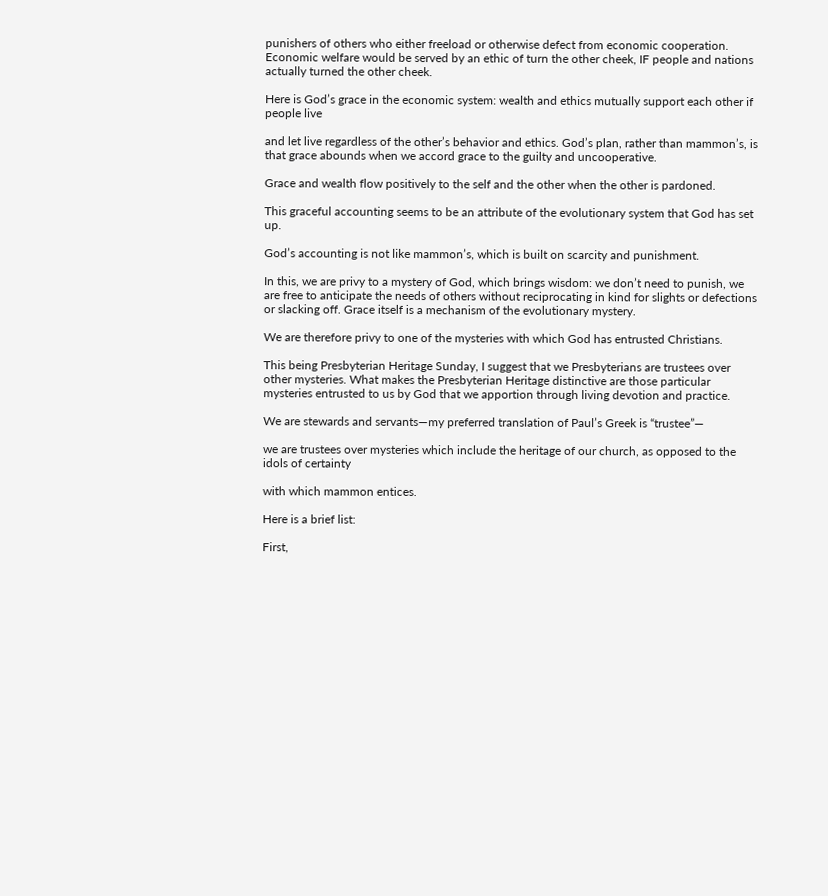punishers of others who either freeload or otherwise defect from economic cooperation. Economic welfare would be served by an ethic of turn the other cheek, IF people and nations actually turned the other cheek.

Here is God’s grace in the economic system: wealth and ethics mutually support each other if people live

and let live regardless of the other’s behavior and ethics. God’s plan, rather than mammon’s, is that grace abounds when we accord grace to the guilty and uncooperative.

Grace and wealth flow positively to the self and the other when the other is pardoned.

This graceful accounting seems to be an attribute of the evolutionary system that God has set up.

God’s accounting is not like mammon’s, which is built on scarcity and punishment.

In this, we are privy to a mystery of God, which brings wisdom: we don’t need to punish, we are free to anticipate the needs of others without reciprocating in kind for slights or defections or slacking off. Grace itself is a mechanism of the evolutionary mystery.

We are therefore privy to one of the mysteries with which God has entrusted Christians.

This being Presbyterian Heritage Sunday, I suggest that we Presbyterians are trustees over other mysteries. What makes the Presbyterian Heritage distinctive are those particular mysteries entrusted to us by God that we apportion through living devotion and practice.

We are stewards and servants—my preferred translation of Paul’s Greek is “trustee”—

we are trustees over mysteries which include the heritage of our church, as opposed to the idols of certainty

with which mammon entices.

Here is a brief list:

First,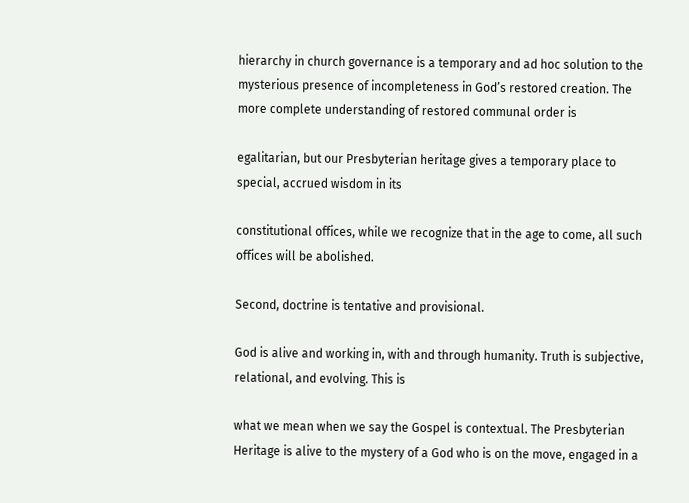hierarchy in church governance is a temporary and ad hoc solution to the mysterious presence of incompleteness in God’s restored creation. The more complete understanding of restored communal order is

egalitarian, but our Presbyterian heritage gives a temporary place to special, accrued wisdom in its

constitutional offices, while we recognize that in the age to come, all such offices will be abolished.

Second, doctrine is tentative and provisional.

God is alive and working in, with and through humanity. Truth is subjective, relational, and evolving. This is

what we mean when we say the Gospel is contextual. The Presbyterian Heritage is alive to the mystery of a God who is on the move, engaged in a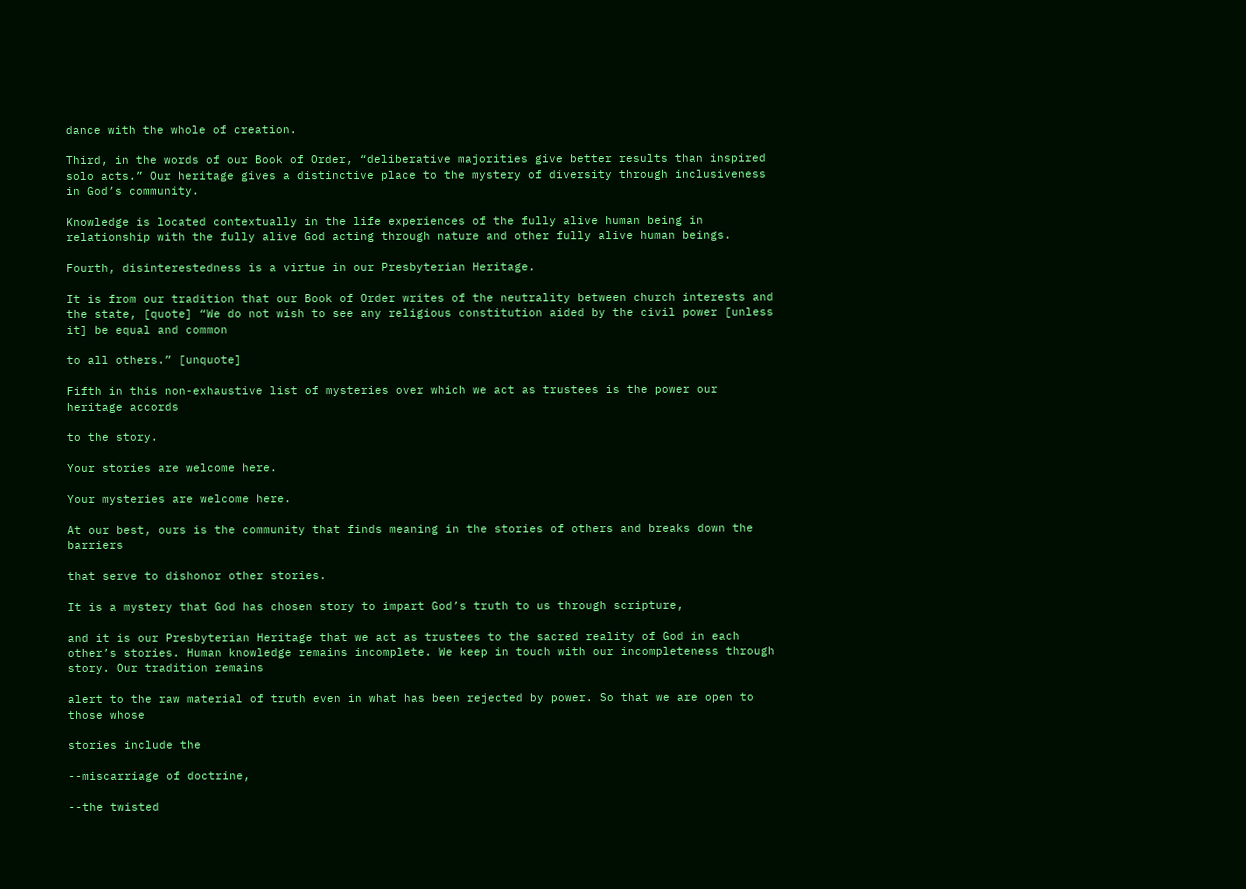dance with the whole of creation.

Third, in the words of our Book of Order, “deliberative majorities give better results than inspired solo acts.” Our heritage gives a distinctive place to the mystery of diversity through inclusiveness in God’s community.

Knowledge is located contextually in the life experiences of the fully alive human being in relationship with the fully alive God acting through nature and other fully alive human beings.

Fourth, disinterestedness is a virtue in our Presbyterian Heritage.

It is from our tradition that our Book of Order writes of the neutrality between church interests and the state, [quote] “We do not wish to see any religious constitution aided by the civil power [unless it] be equal and common

to all others.” [unquote]

Fifth in this non-exhaustive list of mysteries over which we act as trustees is the power our heritage accords

to the story.

Your stories are welcome here.

Your mysteries are welcome here.

At our best, ours is the community that finds meaning in the stories of others and breaks down the barriers

that serve to dishonor other stories.

It is a mystery that God has chosen story to impart God’s truth to us through scripture,

and it is our Presbyterian Heritage that we act as trustees to the sacred reality of God in each other’s stories. Human knowledge remains incomplete. We keep in touch with our incompleteness through story. Our tradition remains

alert to the raw material of truth even in what has been rejected by power. So that we are open to those whose

stories include the

--miscarriage of doctrine,

--the twisted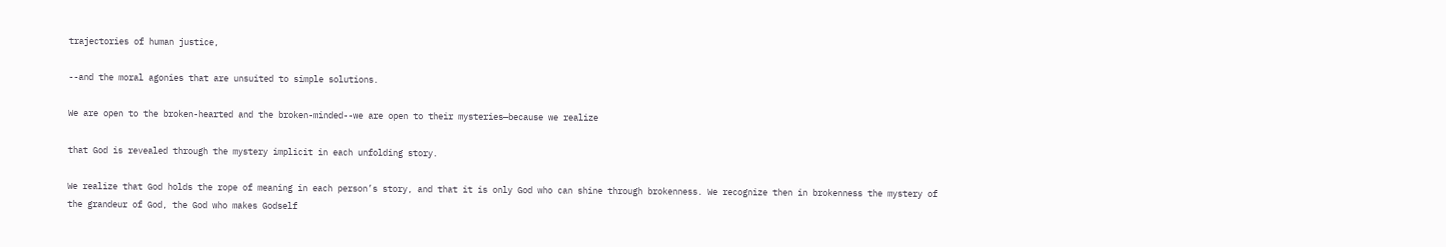trajectories of human justice,

--and the moral agonies that are unsuited to simple solutions.

We are open to the broken-hearted and the broken-minded--we are open to their mysteries—because we realize

that God is revealed through the mystery implicit in each unfolding story.

We realize that God holds the rope of meaning in each person’s story, and that it is only God who can shine through brokenness. We recognize then in brokenness the mystery of the grandeur of God, the God who makes Godself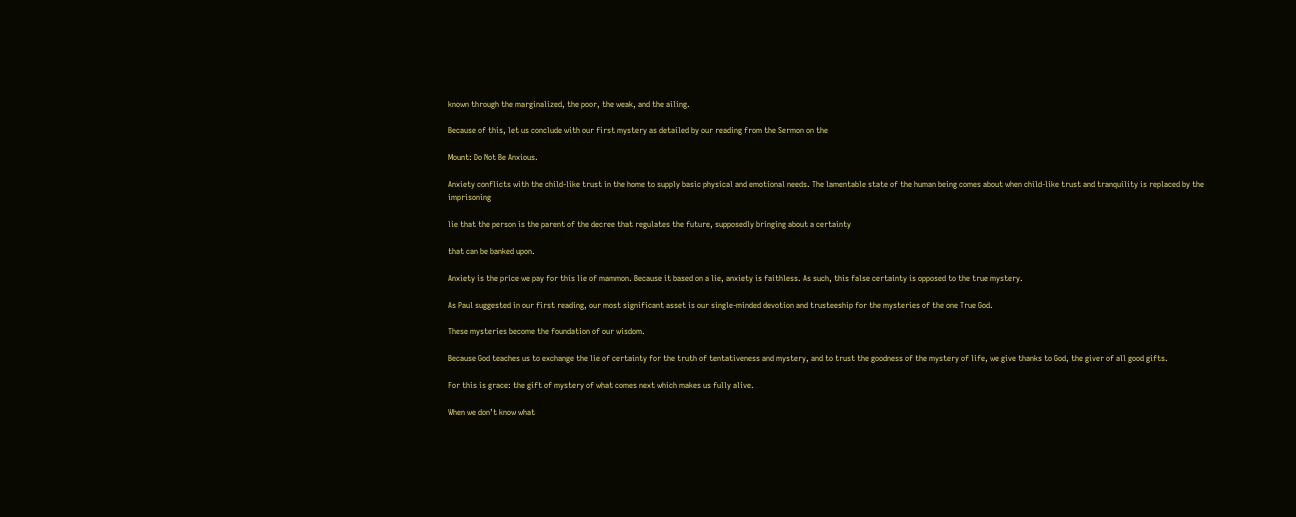known through the marginalized, the poor, the weak, and the ailing.

Because of this, let us conclude with our first mystery as detailed by our reading from the Sermon on the

Mount: Do Not Be Anxious.

Anxiety conflicts with the child-like trust in the home to supply basic physical and emotional needs. The lamentable state of the human being comes about when child-like trust and tranquility is replaced by the imprisoning

lie that the person is the parent of the decree that regulates the future, supposedly bringing about a certainty

that can be banked upon.

Anxiety is the price we pay for this lie of mammon. Because it based on a lie, anxiety is faithless. As such, this false certainty is opposed to the true mystery.

As Paul suggested in our first reading, our most significant asset is our single-minded devotion and trusteeship for the mysteries of the one True God.

These mysteries become the foundation of our wisdom.

Because God teaches us to exchange the lie of certainty for the truth of tentativeness and mystery, and to trust the goodness of the mystery of life, we give thanks to God, the giver of all good gifts.

For this is grace: the gift of mystery of what comes next which makes us fully alive.

When we don’t know what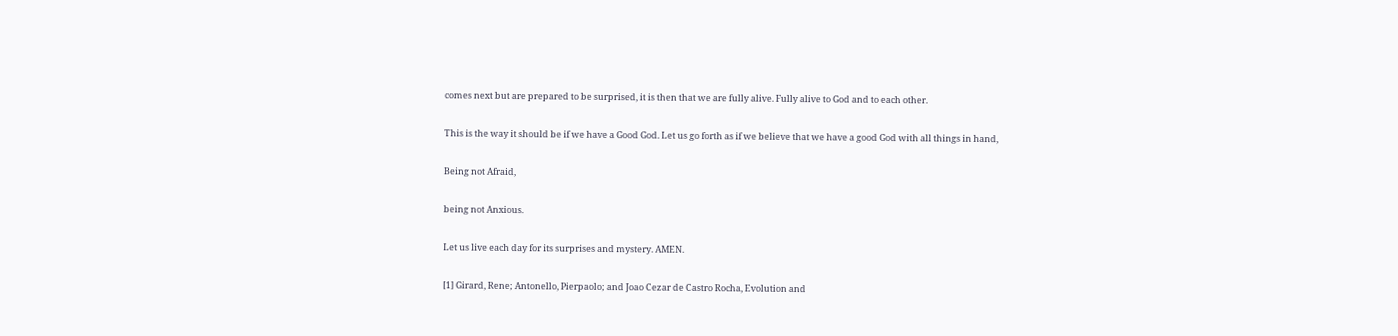comes next but are prepared to be surprised, it is then that we are fully alive. Fully alive to God and to each other.

This is the way it should be if we have a Good God. Let us go forth as if we believe that we have a good God with all things in hand,

Being not Afraid,

being not Anxious.

Let us live each day for its surprises and mystery. AMEN.

[1] Girard, Rene; Antonello, Pierpaolo; and Joao Cezar de Castro Rocha, Evolution and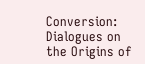Conversion: Dialogues on the Origins of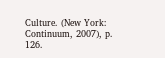Culture. (New York: Continuum, 2007), p. 126.